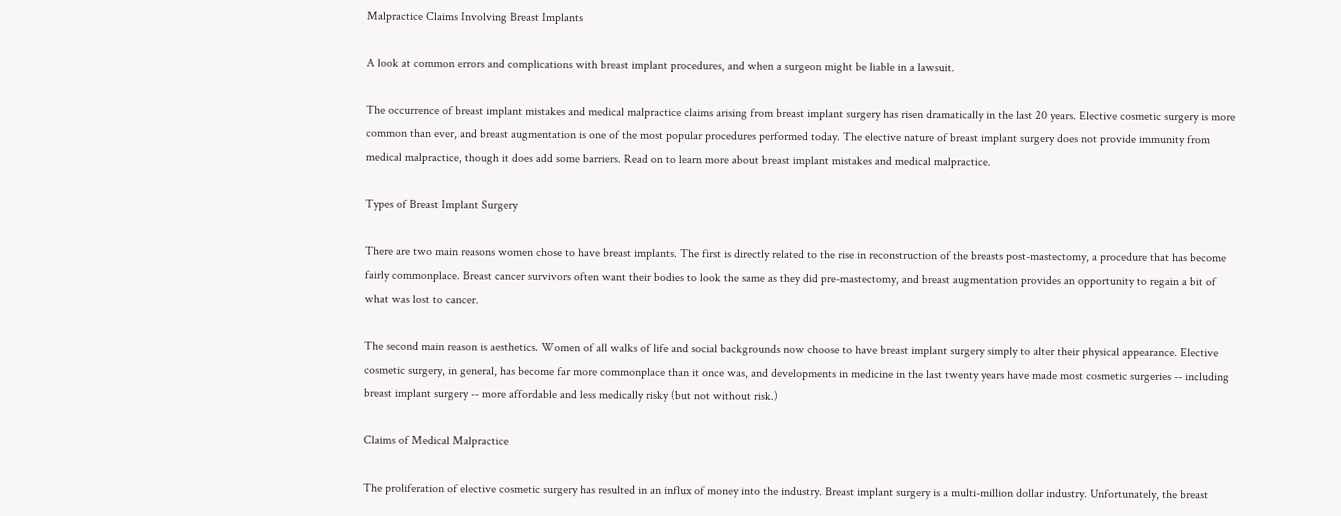Malpractice Claims Involving Breast Implants

A look at common errors and complications with breast implant procedures, and when a surgeon might be liable in a lawsuit.

The occurrence of breast implant mistakes and medical malpractice claims arising from breast implant surgery has risen dramatically in the last 20 years. Elective cosmetic surgery is more common than ever, and breast augmentation is one of the most popular procedures performed today. The elective nature of breast implant surgery does not provide immunity from medical malpractice, though it does add some barriers. Read on to learn more about breast implant mistakes and medical malpractice.

Types of Breast Implant Surgery

There are two main reasons women chose to have breast implants. The first is directly related to the rise in reconstruction of the breasts post-mastectomy, a procedure that has become fairly commonplace. Breast cancer survivors often want their bodies to look the same as they did pre-mastectomy, and breast augmentation provides an opportunity to regain a bit of what was lost to cancer.

The second main reason is aesthetics. Women of all walks of life and social backgrounds now choose to have breast implant surgery simply to alter their physical appearance. Elective cosmetic surgery, in general, has become far more commonplace than it once was, and developments in medicine in the last twenty years have made most cosmetic surgeries -- including breast implant surgery -- more affordable and less medically risky (but not without risk.)

Claims of Medical Malpractice

The proliferation of elective cosmetic surgery has resulted in an influx of money into the industry. Breast implant surgery is a multi-million dollar industry. Unfortunately, the breast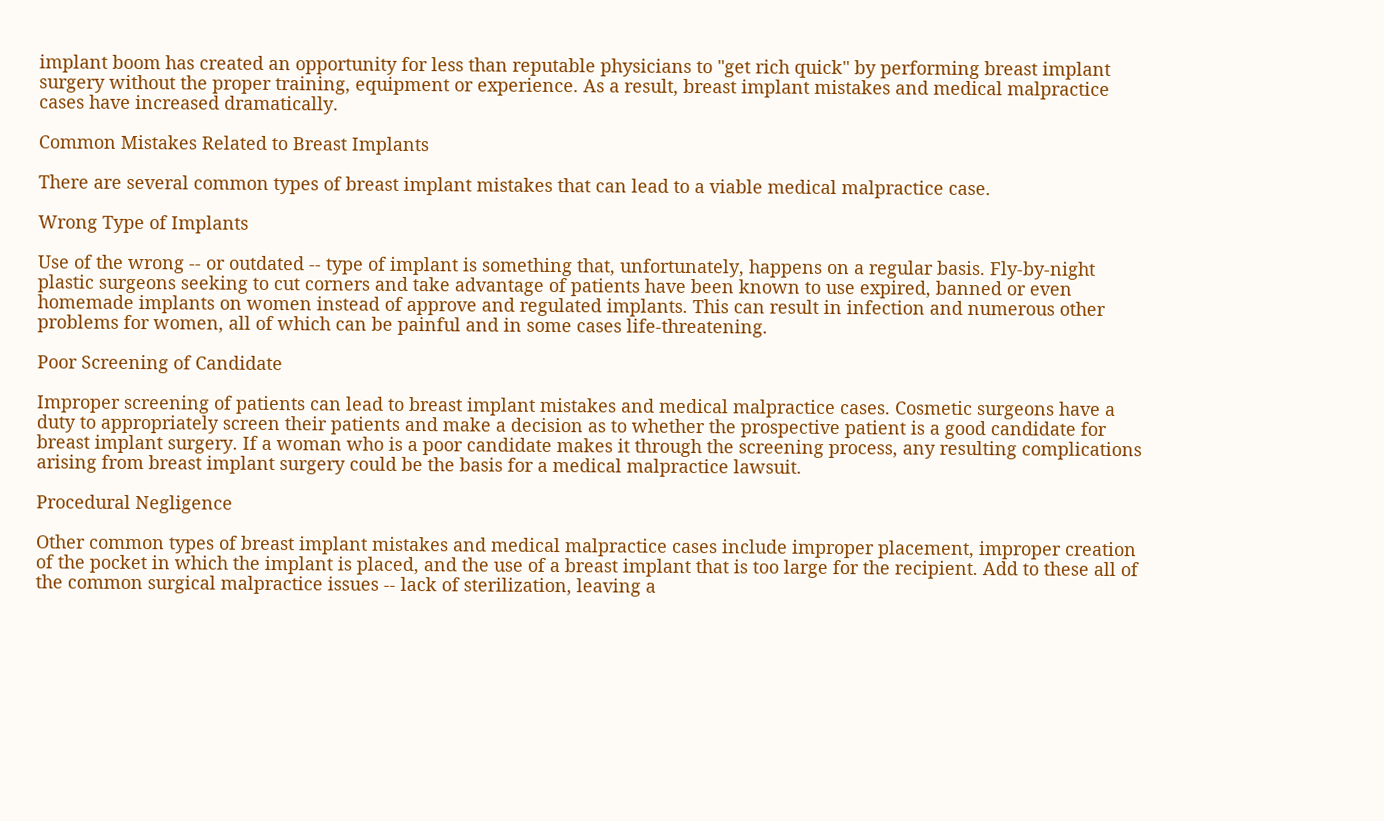implant boom has created an opportunity for less than reputable physicians to "get rich quick" by performing breast implant surgery without the proper training, equipment or experience. As a result, breast implant mistakes and medical malpractice cases have increased dramatically.

Common Mistakes Related to Breast Implants

There are several common types of breast implant mistakes that can lead to a viable medical malpractice case.

Wrong Type of Implants

Use of the wrong -- or outdated -- type of implant is something that, unfortunately, happens on a regular basis. Fly-by-night plastic surgeons seeking to cut corners and take advantage of patients have been known to use expired, banned or even homemade implants on women instead of approve and regulated implants. This can result in infection and numerous other problems for women, all of which can be painful and in some cases life-threatening.

Poor Screening of Candidate

Improper screening of patients can lead to breast implant mistakes and medical malpractice cases. Cosmetic surgeons have a duty to appropriately screen their patients and make a decision as to whether the prospective patient is a good candidate for breast implant surgery. If a woman who is a poor candidate makes it through the screening process, any resulting complications arising from breast implant surgery could be the basis for a medical malpractice lawsuit.

Procedural Negligence

Other common types of breast implant mistakes and medical malpractice cases include improper placement, improper creation of the pocket in which the implant is placed, and the use of a breast implant that is too large for the recipient. Add to these all of the common surgical malpractice issues -- lack of sterilization, leaving a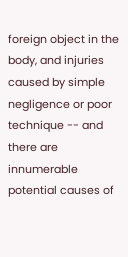foreign object in the body, and injuries caused by simple negligence or poor technique -- and there are innumerable potential causes of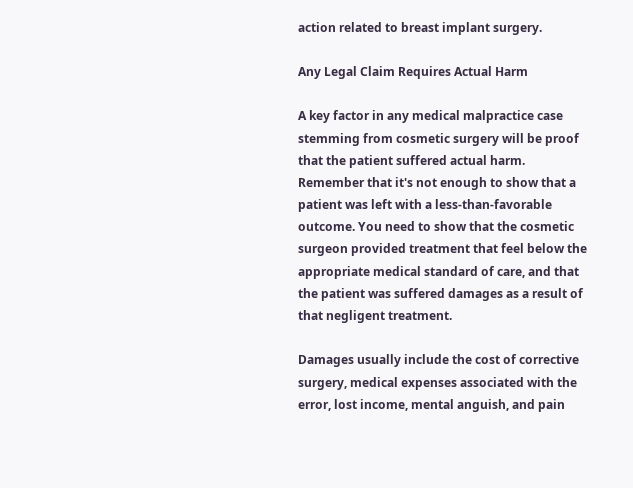action related to breast implant surgery.

Any Legal Claim Requires Actual Harm

A key factor in any medical malpractice case stemming from cosmetic surgery will be proof that the patient suffered actual harm. Remember that it's not enough to show that a patient was left with a less-than-favorable outcome. You need to show that the cosmetic surgeon provided treatment that feel below the appropriate medical standard of care, and that the patient was suffered damages as a result of that negligent treatment.

Damages usually include the cost of corrective surgery, medical expenses associated with the error, lost income, mental anguish, and pain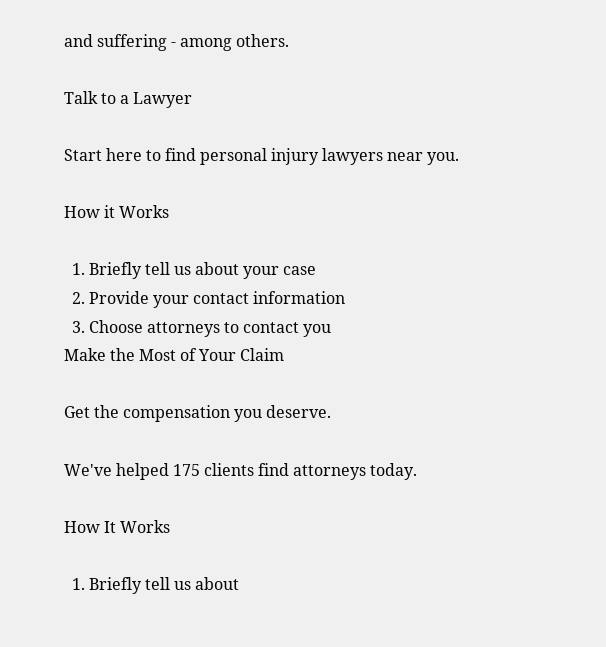and suffering - among others.

Talk to a Lawyer

Start here to find personal injury lawyers near you.

How it Works

  1. Briefly tell us about your case
  2. Provide your contact information
  3. Choose attorneys to contact you
Make the Most of Your Claim

Get the compensation you deserve.

We've helped 175 clients find attorneys today.

How It Works

  1. Briefly tell us about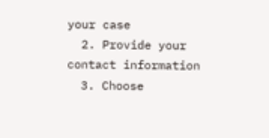your case
  2. Provide your contact information
  3. Choose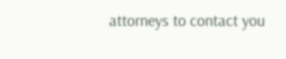attorneys to contact you